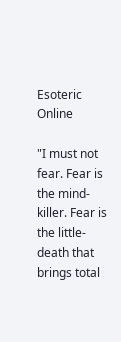Esoteric Online

"I must not fear. Fear is the mind-killer. Fear is the little-death that brings total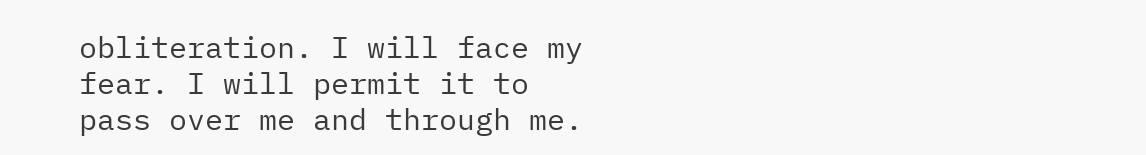obliteration. I will face my fear. I will permit it to pass over me and through me.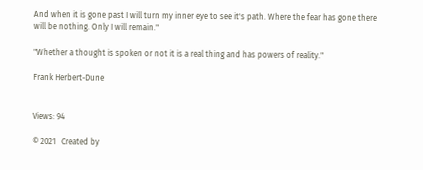And when it is gone past I will turn my inner eye to see it's path. Where the fear has gone there will be nothing. Only I will remain."

"Whether a thought is spoken or not it is a real thing and has powers of reality."

Frank Herbert-Dune


Views: 94

© 2021   Created by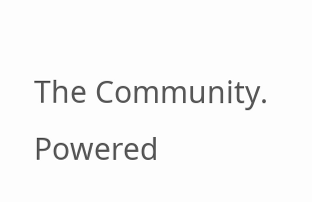The Community.   Powered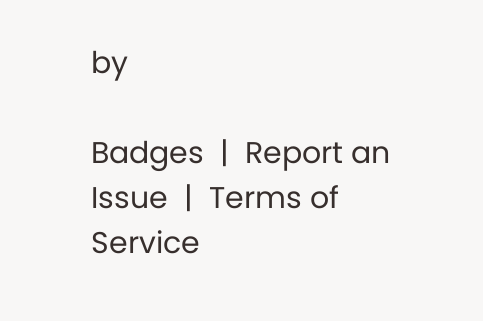by

Badges  |  Report an Issue  |  Terms of Service